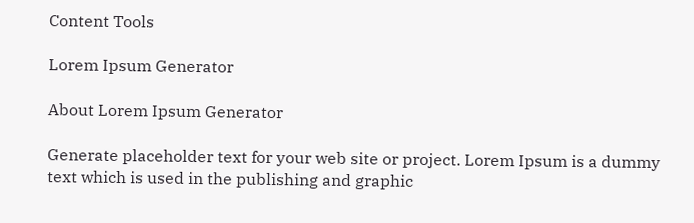Content Tools

Lorem Ipsum Generator

About Lorem Ipsum Generator

Generate placeholder text for your web site or project. Lorem Ipsum is a dummy text which is used in the publishing and graphic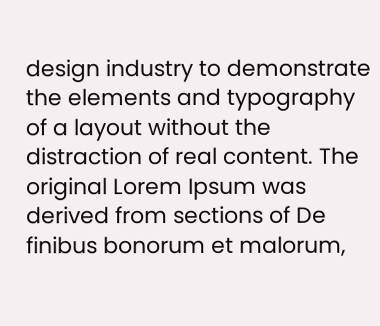design industry to demonstrate the elements and typography of a layout without the distraction of real content. The original Lorem Ipsum was derived from sections of De finibus bonorum et malorum,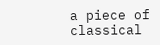a piece of classical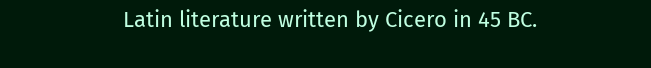Latin literature written by Cicero in 45 BC.